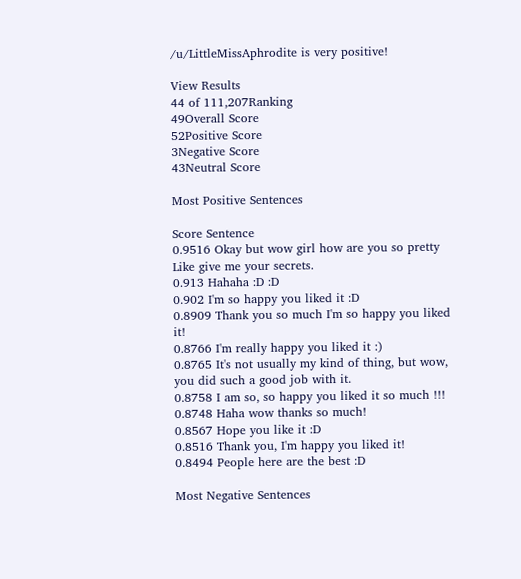/u/LittleMissAphrodite is very positive!

View Results
44 of 111,207Ranking
49Overall Score
52Positive Score
3Negative Score
43Neutral Score

Most Positive Sentences

Score Sentence
0.9516 Okay but wow girl how are you so pretty Like give me your secrets.
0.913 Hahaha :D :D
0.902 I'm so happy you liked it :D
0.8909 Thank you so much I'm so happy you liked it!
0.8766 I'm really happy you liked it :)
0.8765 It's not usually my kind of thing, but wow, you did such a good job with it.
0.8758 I am so, so happy you liked it so much !!!
0.8748 Haha wow thanks so much!
0.8567 Hope you like it :D
0.8516 Thank you, I'm happy you liked it!
0.8494 People here are the best :D

Most Negative Sentences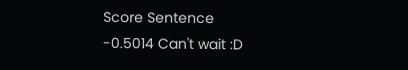Score Sentence
-0.5014 Can't wait :D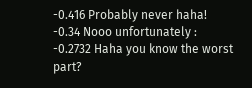-0.416 Probably never haha!
-0.34 Nooo unfortunately :
-0.2732 Haha you know the worst part?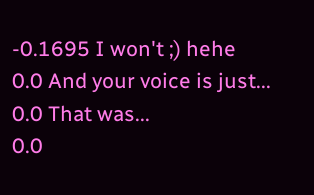-0.1695 I won't ;) hehe
0.0 And your voice is just...
0.0 That was...
0.0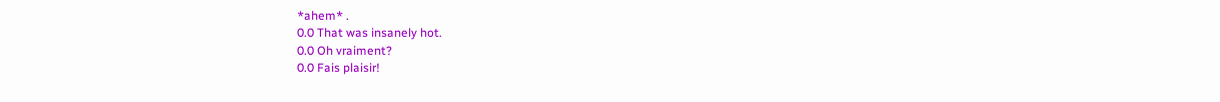*ahem* .
0.0 That was insanely hot.
0.0 Oh vraiment?
0.0 Fais plaisir!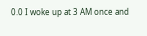0.0 I woke up at 3 AM once and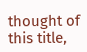thought of this title,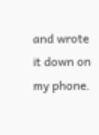and wrote it down on my phone.